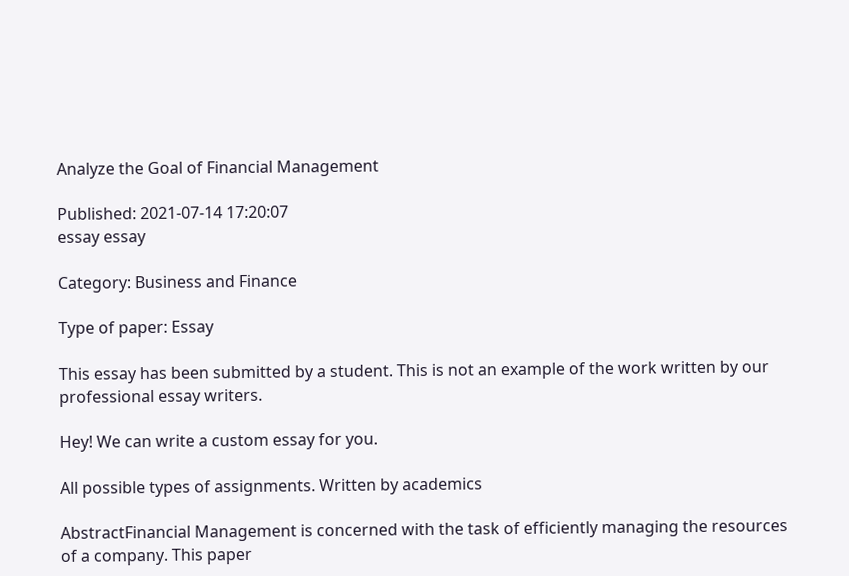Analyze the Goal of Financial Management

Published: 2021-07-14 17:20:07
essay essay

Category: Business and Finance

Type of paper: Essay

This essay has been submitted by a student. This is not an example of the work written by our professional essay writers.

Hey! We can write a custom essay for you.

All possible types of assignments. Written by academics

AbstractFinancial Management is concerned with the task of efficiently managing the resources of a company. This paper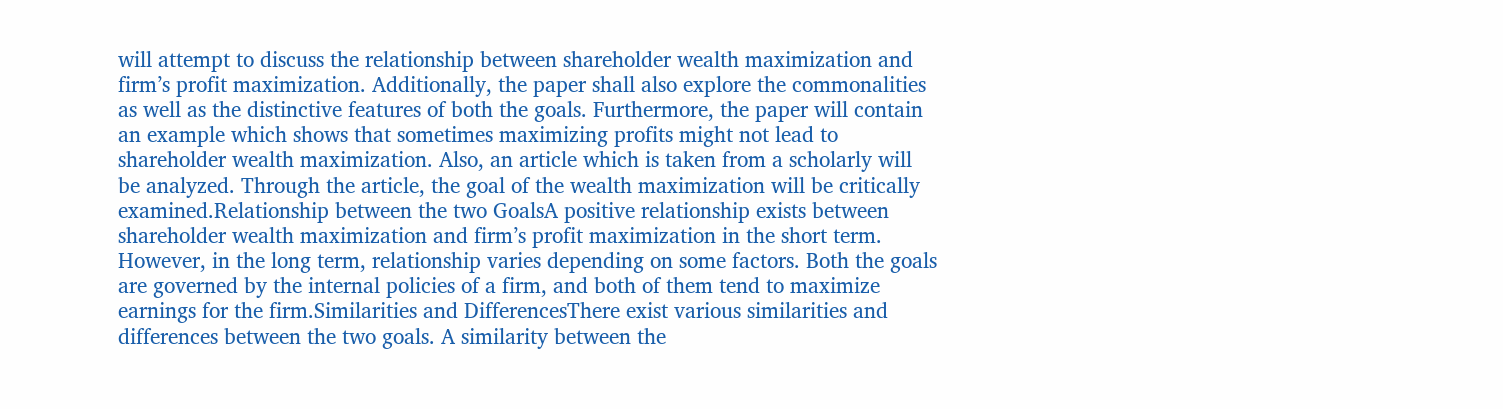will attempt to discuss the relationship between shareholder wealth maximization and firm’s profit maximization. Additionally, the paper shall also explore the commonalities as well as the distinctive features of both the goals. Furthermore, the paper will contain an example which shows that sometimes maximizing profits might not lead to shareholder wealth maximization. Also, an article which is taken from a scholarly will be analyzed. Through the article, the goal of the wealth maximization will be critically examined.Relationship between the two GoalsA positive relationship exists between shareholder wealth maximization and firm’s profit maximization in the short term. However, in the long term, relationship varies depending on some factors. Both the goals are governed by the internal policies of a firm, and both of them tend to maximize earnings for the firm.Similarities and DifferencesThere exist various similarities and differences between the two goals. A similarity between the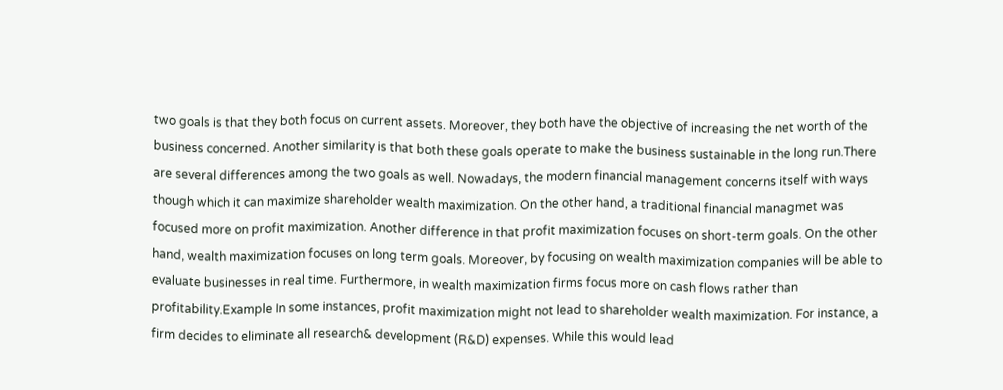two goals is that they both focus on current assets. Moreover, they both have the objective of increasing the net worth of the business concerned. Another similarity is that both these goals operate to make the business sustainable in the long run.There are several differences among the two goals as well. Nowadays, the modern financial management concerns itself with ways though which it can maximize shareholder wealth maximization. On the other hand, a traditional financial managmet was focused more on profit maximization. Another difference in that profit maximization focuses on short-term goals. On the other hand, wealth maximization focuses on long term goals. Moreover, by focusing on wealth maximization companies will be able to evaluate businesses in real time. Furthermore, in wealth maximization firms focus more on cash flows rather than profitability.Example In some instances, profit maximization might not lead to shareholder wealth maximization. For instance, a firm decides to eliminate all research& development (R&D) expenses. While this would lead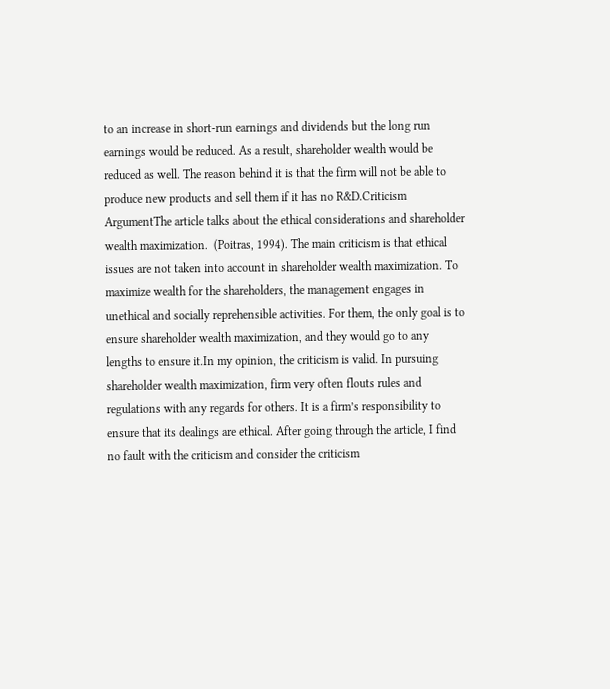to an increase in short-run earnings and dividends but the long run earnings would be reduced. As a result, shareholder wealth would be reduced as well. The reason behind it is that the firm will not be able to produce new products and sell them if it has no R&D.Criticism ArgumentThe article talks about the ethical considerations and shareholder wealth maximization.  (Poitras, 1994). The main criticism is that ethical issues are not taken into account in shareholder wealth maximization. To maximize wealth for the shareholders, the management engages in unethical and socially reprehensible activities. For them, the only goal is to ensure shareholder wealth maximization, and they would go to any lengths to ensure it.In my opinion, the criticism is valid. In pursuing shareholder wealth maximization, firm very often flouts rules and regulations with any regards for others. It is a firm’s responsibility to ensure that its dealings are ethical. After going through the article, I find no fault with the criticism and consider the criticism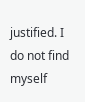justified. I do not find myself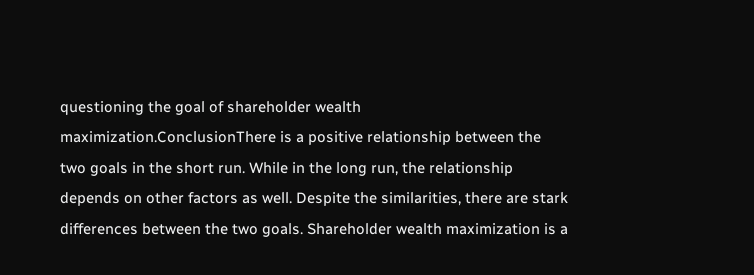questioning the goal of shareholder wealth maximization.ConclusionThere is a positive relationship between the two goals in the short run. While in the long run, the relationship depends on other factors as well. Despite the similarities, there are stark differences between the two goals. Shareholder wealth maximization is a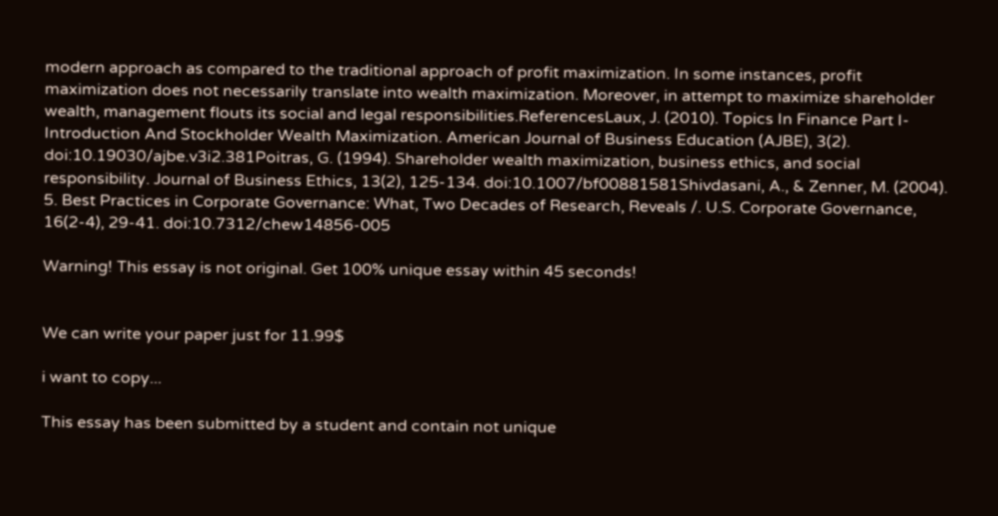modern approach as compared to the traditional approach of profit maximization. In some instances, profit maximization does not necessarily translate into wealth maximization. Moreover, in attempt to maximize shareholder wealth, management flouts its social and legal responsibilities.ReferencesLaux, J. (2010). Topics In Finance Part I-Introduction And Stockholder Wealth Maximization. American Journal of Business Education (AJBE), 3(2). doi:10.19030/ajbe.v3i2.381Poitras, G. (1994). Shareholder wealth maximization, business ethics, and social responsibility. Journal of Business Ethics, 13(2), 125-134. doi:10.1007/bf00881581Shivdasani, A., & Zenner, M. (2004). 5. Best Practices in Corporate Governance: What, Two Decades of Research, Reveals /. U.S. Corporate Governance, 16(2-4), 29-41. doi:10.7312/chew14856-005

Warning! This essay is not original. Get 100% unique essay within 45 seconds!


We can write your paper just for 11.99$

i want to copy...

This essay has been submitted by a student and contain not unique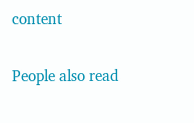content

People also read